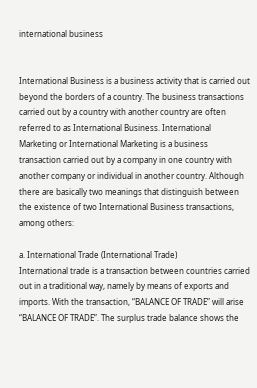international business


International Business is a business activity that is carried out beyond the borders of a country. The business transactions carried out by a country with another country are often referred to as International Business. International Marketing or International Marketing is a business transaction carried out by a company in one country with another company or individual in another country. Although there are basically two meanings that distinguish between the existence of two International Business transactions, among others:

a. International Trade (International Trade)
International trade is a transaction between countries carried out in a traditional way, namely by means of exports and imports. With the transaction, “BALANCE OF TRADE” will arise “BALANCE OF TRADE”. The surplus trade balance shows the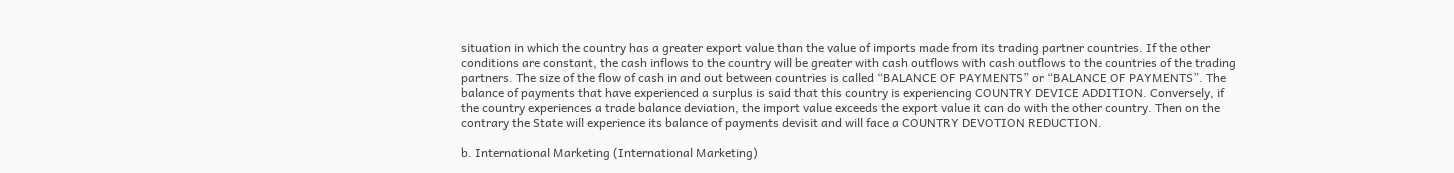situation in which the country has a greater export value than the value of imports made from its trading partner countries. If the other conditions are constant, the cash inflows to the country will be greater with cash outflows with cash outflows to the countries of the trading partners. The size of the flow of cash in and out between countries is called “BALANCE OF PAYMENTS” or “BALANCE OF PAYMENTS”. The balance of payments that have experienced a surplus is said that this country is experiencing COUNTRY DEVICE ADDITION. Conversely, if the country experiences a trade balance deviation, the import value exceeds the export value it can do with the other country. Then on the contrary the State will experience its balance of payments devisit and will face a COUNTRY DEVOTION REDUCTION.

b. International Marketing (International Marketing)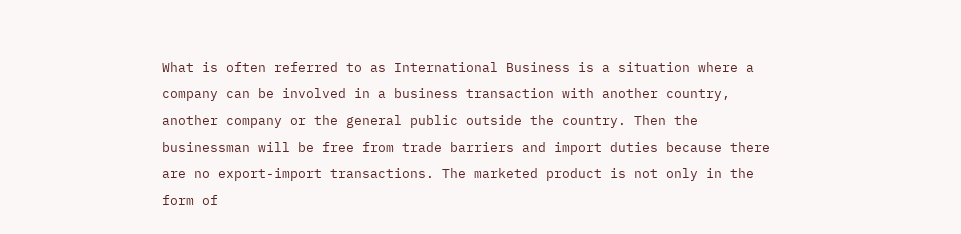What is often referred to as International Business is a situation where a company can be involved in a business transaction with another country, another company or the general public outside the country. Then the businessman will be free from trade barriers and import duties because there are no export-import transactions. The marketed product is not only in the form of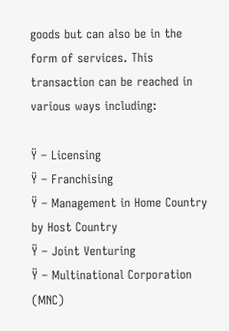goods but can also be in the form of services. This transaction can be reached in various ways including:

Ÿ – Licensing
Ÿ – Franchising
Ÿ – Management in Home Country by Host Country
Ÿ – Joint Venturing
Ÿ – Multinational Corporation (MNC)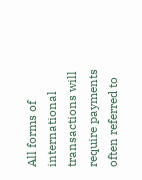All forms of international transactions will require payments often referred to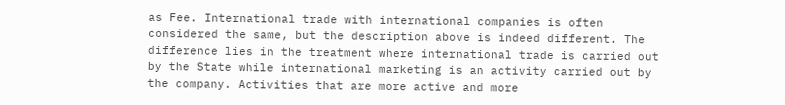as Fee. International trade with international companies is often considered the same, but the description above is indeed different. The difference lies in the treatment where international trade is carried out by the State while international marketing is an activity carried out by the company. Activities that are more active and more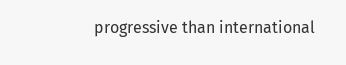progressive than international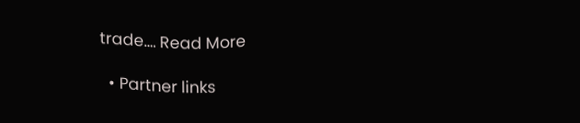trade.… Read More

  • Partner links